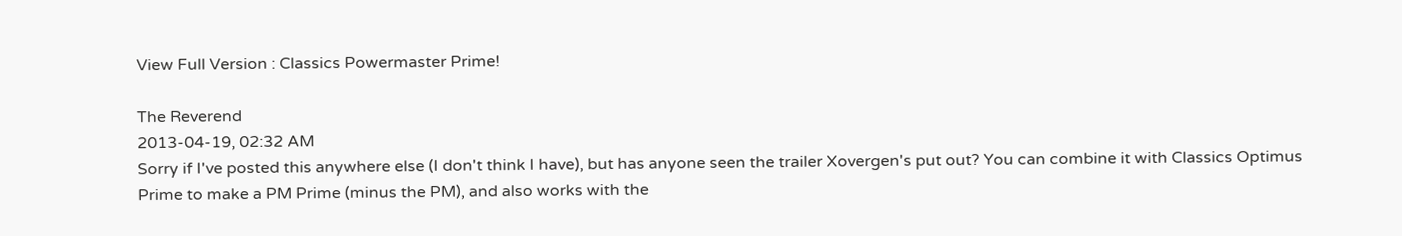View Full Version : Classics Powermaster Prime!

The Reverend
2013-04-19, 02:32 AM
Sorry if I've posted this anywhere else (I don't think I have), but has anyone seen the trailer Xovergen's put out? You can combine it with Classics Optimus Prime to make a PM Prime (minus the PM), and also works with the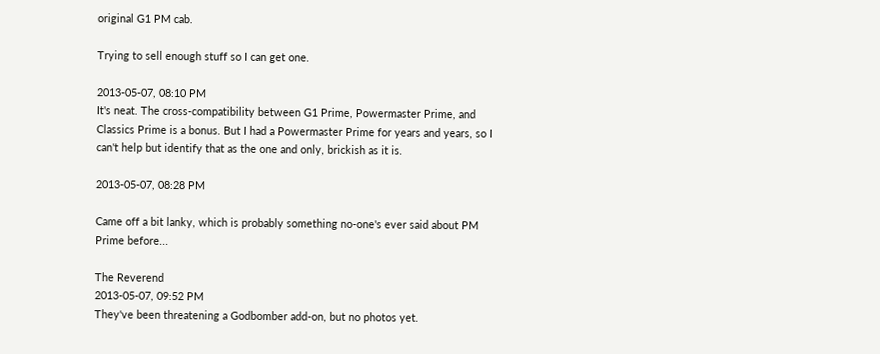original G1 PM cab.

Trying to sell enough stuff so I can get one.

2013-05-07, 08:10 PM
It's neat. The cross-compatibility between G1 Prime, Powermaster Prime, and Classics Prime is a bonus. But I had a Powermaster Prime for years and years, so I can't help but identify that as the one and only, brickish as it is.

2013-05-07, 08:28 PM

Came off a bit lanky, which is probably something no-one's ever said about PM Prime before...

The Reverend
2013-05-07, 09:52 PM
They've been threatening a Godbomber add-on, but no photos yet.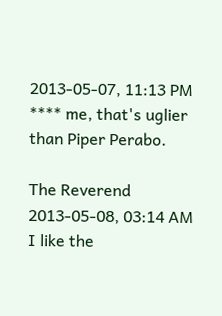2013-05-07, 11:13 PM
**** me, that's uglier than Piper Perabo.

The Reverend
2013-05-08, 03:14 AM
I like the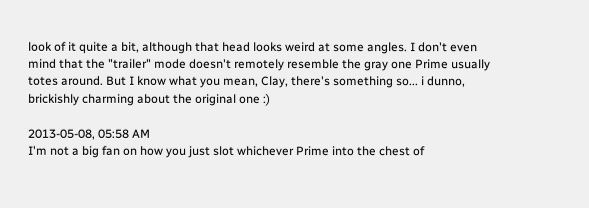look of it quite a bit, although that head looks weird at some angles. I don't even mind that the "trailer" mode doesn't remotely resemble the gray one Prime usually totes around. But I know what you mean, Clay, there's something so... i dunno, brickishly charming about the original one :)

2013-05-08, 05:58 AM
I'm not a big fan on how you just slot whichever Prime into the chest of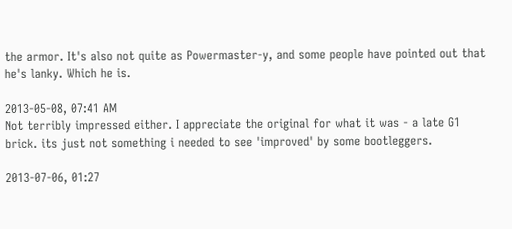the armor. It's also not quite as Powermaster-y, and some people have pointed out that he's lanky. Which he is.

2013-05-08, 07:41 AM
Not terribly impressed either. I appreciate the original for what it was - a late G1 brick. its just not something i needed to see 'improved' by some bootleggers.

2013-07-06, 01:27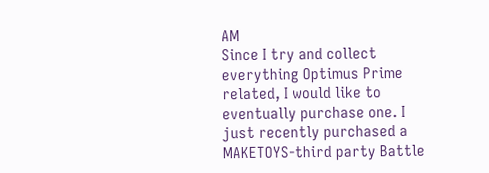AM
Since I try and collect everything Optimus Prime related, I would like to eventually purchase one. I just recently purchased a MAKETOYS-third party Battle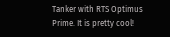Tanker with RTS Optimus Prime. It is pretty cool!